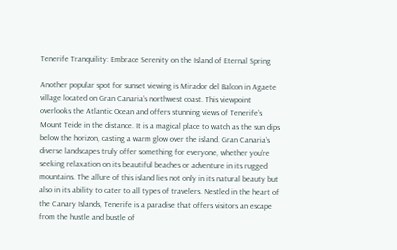Tenerife Tranquility: Embrace Serenity on the Island of Eternal Spring

Another popular spot for sunset viewing is Mirador del Balcon in Agaete village located on Gran Canaria’s northwest coast. This viewpoint overlooks the Atlantic Ocean and offers stunning views of Tenerife’s Mount Teide in the distance. It is a magical place to watch as the sun dips below the horizon, casting a warm glow over the island. Gran Canaria’s diverse landscapes truly offer something for everyone, whether you’re seeking relaxation on its beautiful beaches or adventure in its rugged mountains. The allure of this island lies not only in its natural beauty but also in its ability to cater to all types of travelers. Nestled in the heart of the Canary Islands, Tenerife is a paradise that offers visitors an escape from the hustle and bustle of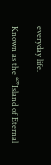everyday life.

Known as the “”Island of Eternal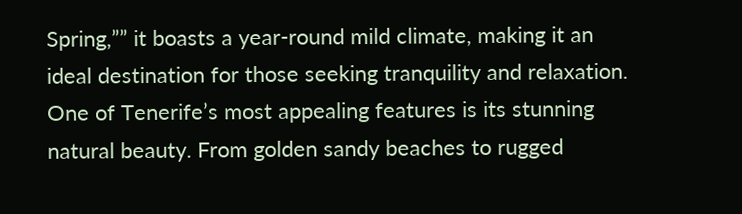Spring,”” it boasts a year-round mild climate, making it an ideal destination for those seeking tranquility and relaxation. One of Tenerife’s most appealing features is its stunning natural beauty. From golden sandy beaches to rugged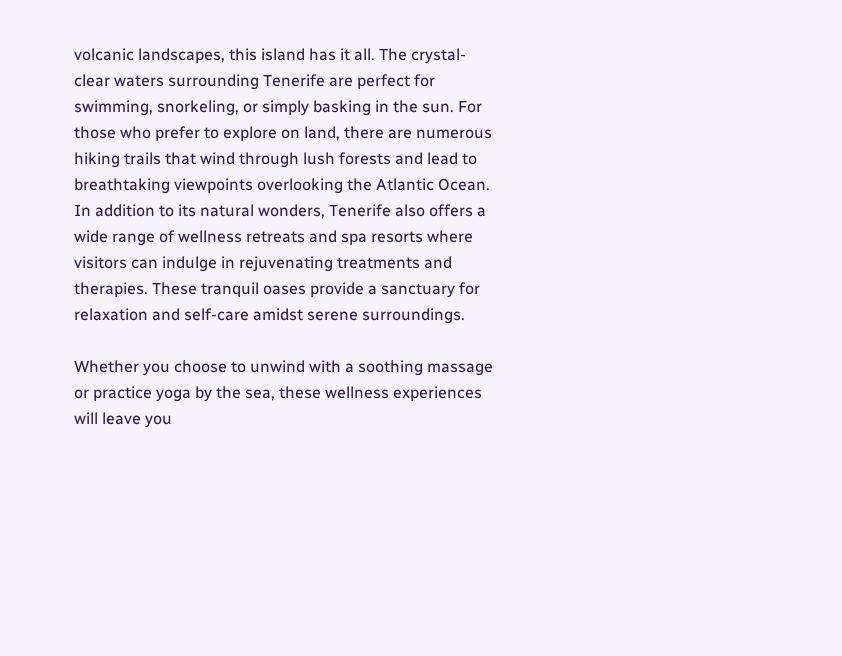volcanic landscapes, this island has it all. The crystal-clear waters surrounding Tenerife are perfect for swimming, snorkeling, or simply basking in the sun. For those who prefer to explore on land, there are numerous hiking trails that wind through lush forests and lead to breathtaking viewpoints overlooking the Atlantic Ocean. In addition to its natural wonders, Tenerife also offers a wide range of wellness retreats and spa resorts where visitors can indulge in rejuvenating treatments and therapies. These tranquil oases provide a sanctuary for relaxation and self-care amidst serene surroundings.

Whether you choose to unwind with a soothing massage or practice yoga by the sea, these wellness experiences will leave you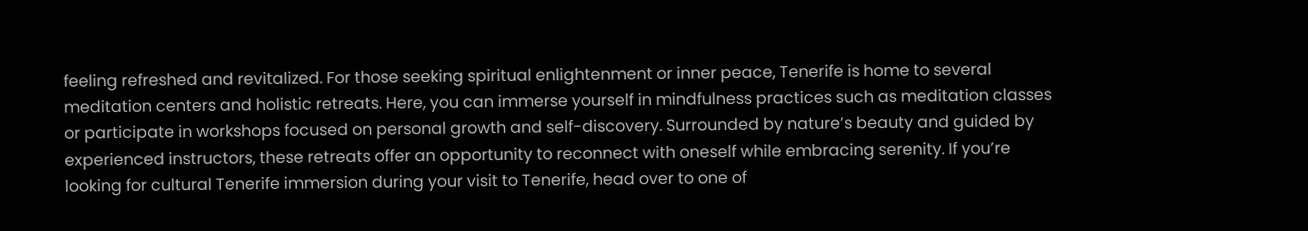feeling refreshed and revitalized. For those seeking spiritual enlightenment or inner peace, Tenerife is home to several meditation centers and holistic retreats. Here, you can immerse yourself in mindfulness practices such as meditation classes or participate in workshops focused on personal growth and self-discovery. Surrounded by nature’s beauty and guided by experienced instructors, these retreats offer an opportunity to reconnect with oneself while embracing serenity. If you’re looking for cultural Tenerife immersion during your visit to Tenerife, head over to one of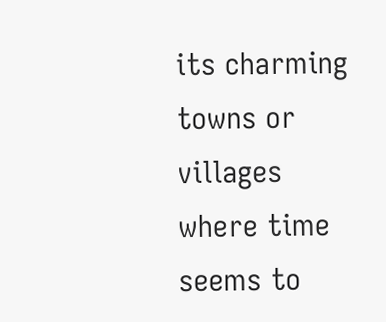its charming towns or villages where time seems to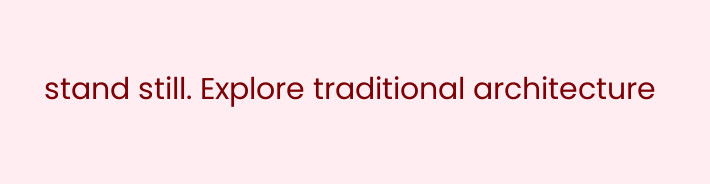stand still. Explore traditional architecture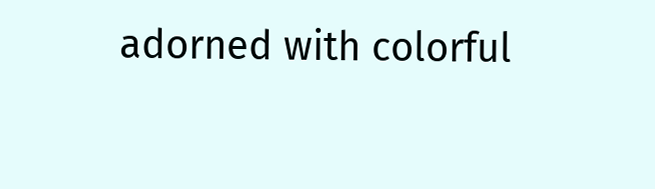adorned with colorful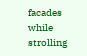facades while strolling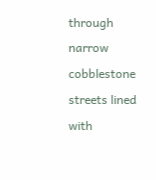through narrow cobblestone streets lined with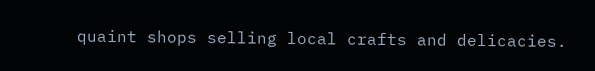quaint shops selling local crafts and delicacies.